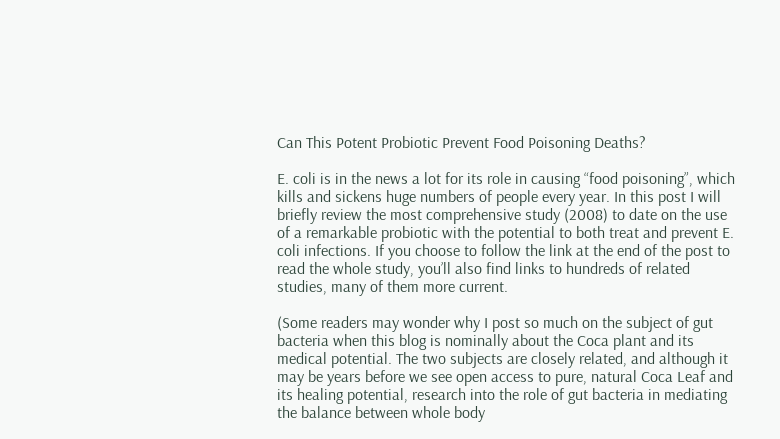Can This Potent Probiotic Prevent Food Poisoning Deaths?

E. coli is in the news a lot for its role in causing “food poisoning”, which kills and sickens huge numbers of people every year. In this post I will briefly review the most comprehensive study (2008) to date on the use of a remarkable probiotic with the potential to both treat and prevent E. coli infections. If you choose to follow the link at the end of the post to read the whole study, you’ll also find links to hundreds of related studies, many of them more current.

(Some readers may wonder why I post so much on the subject of gut bacteria when this blog is nominally about the Coca plant and its medical potential. The two subjects are closely related, and although it may be years before we see open access to pure, natural Coca Leaf and its healing potential, research into the role of gut bacteria in mediating the balance between whole body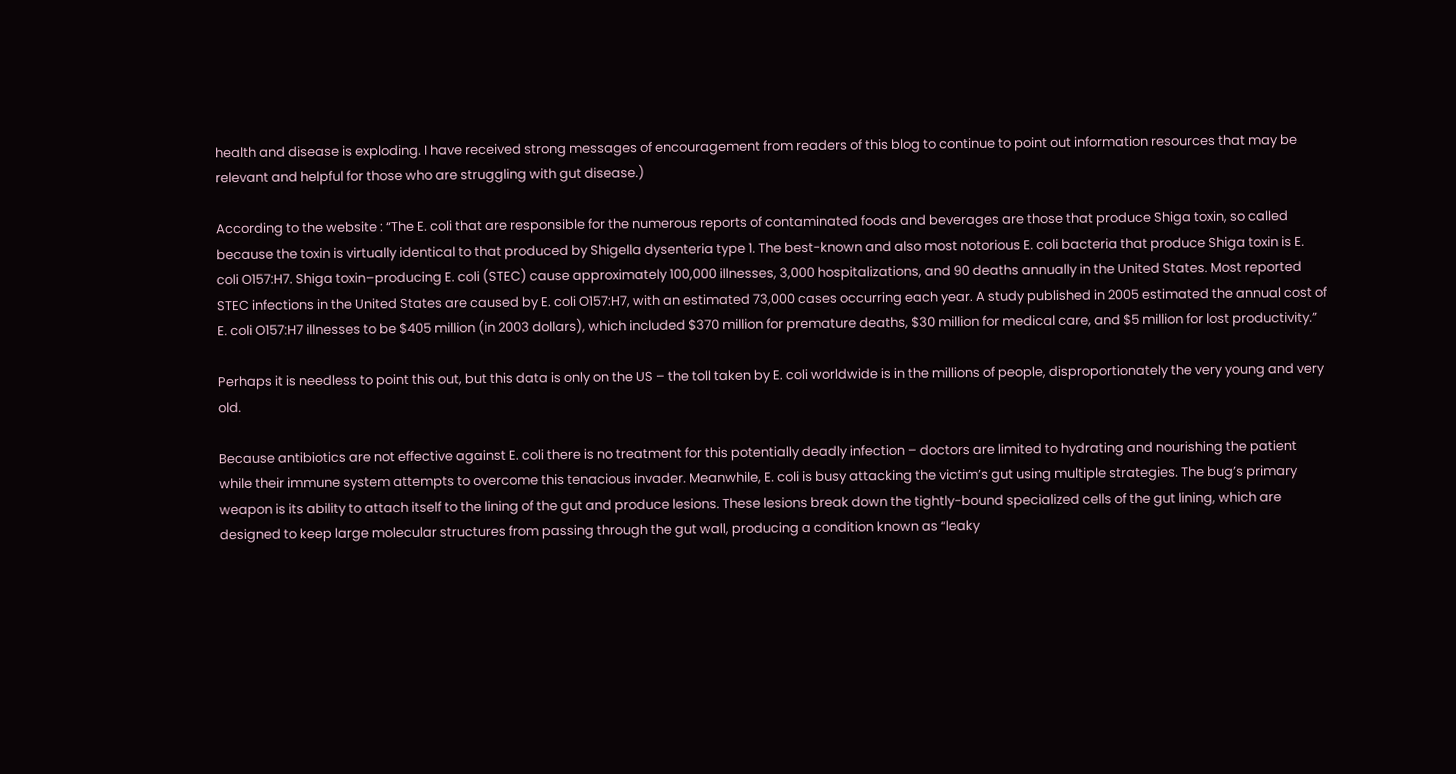health and disease is exploding. I have received strong messages of encouragement from readers of this blog to continue to point out information resources that may be relevant and helpful for those who are struggling with gut disease.)

According to the website : “The E. coli that are responsible for the numerous reports of contaminated foods and beverages are those that produce Shiga toxin, so called because the toxin is virtually identical to that produced by Shigella dysenteria type 1. The best-known and also most notorious E. coli bacteria that produce Shiga toxin is E. coli O157:H7. Shiga toxin–producing E. coli (STEC) cause approximately 100,000 illnesses, 3,000 hospitalizations, and 90 deaths annually in the United States. Most reported STEC infections in the United States are caused by E. coli O157:H7, with an estimated 73,000 cases occurring each year. A study published in 2005 estimated the annual cost of E. coli O157:H7 illnesses to be $405 million (in 2003 dollars), which included $370 million for premature deaths, $30 million for medical care, and $5 million for lost productivity.”

Perhaps it is needless to point this out, but this data is only on the US – the toll taken by E. coli worldwide is in the millions of people, disproportionately the very young and very old.

Because antibiotics are not effective against E. coli there is no treatment for this potentially deadly infection – doctors are limited to hydrating and nourishing the patient while their immune system attempts to overcome this tenacious invader. Meanwhile, E. coli is busy attacking the victim’s gut using multiple strategies. The bug’s primary weapon is its ability to attach itself to the lining of the gut and produce lesions. These lesions break down the tightly-bound specialized cells of the gut lining, which are designed to keep large molecular structures from passing through the gut wall, producing a condition known as “leaky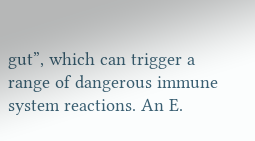gut”, which can trigger a range of dangerous immune system reactions. An E.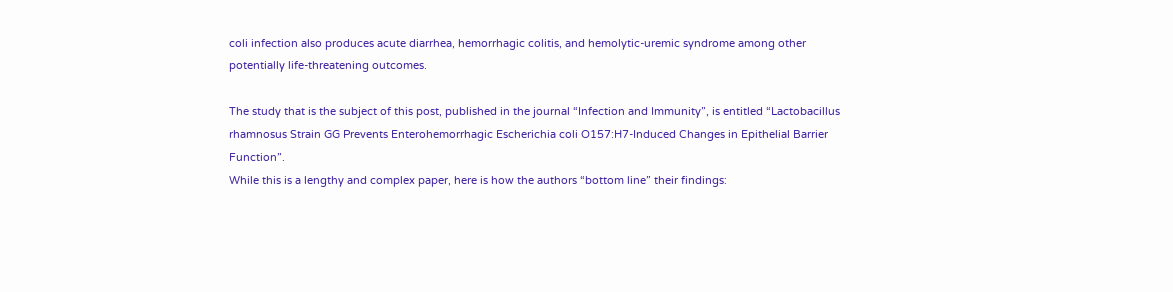coli infection also produces acute diarrhea, hemorrhagic colitis, and hemolytic-uremic syndrome among other potentially life-threatening outcomes.

The study that is the subject of this post, published in the journal “Infection and Immunity”, is entitled “Lactobacillus rhamnosus Strain GG Prevents Enterohemorrhagic Escherichia coli O157:H7-Induced Changes in Epithelial Barrier Function”.
While this is a lengthy and complex paper, here is how the authors “bottom line” their findings: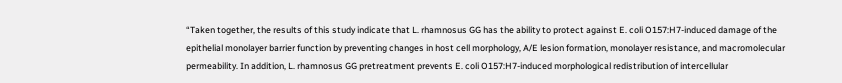“Taken together, the results of this study indicate that L. rhamnosus GG has the ability to protect against E. coli O157:H7-induced damage of the epithelial monolayer barrier function by preventing changes in host cell morphology, A/E lesion formation, monolayer resistance, and macromolecular permeability. In addition, L. rhamnosus GG pretreatment prevents E. coli O157:H7-induced morphological redistribution of intercellular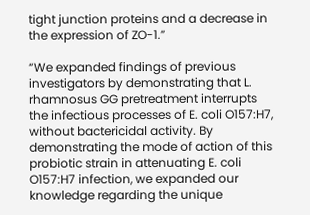tight junction proteins and a decrease in the expression of ZO-1.”

“We expanded findings of previous investigators by demonstrating that L. rhamnosus GG pretreatment interrupts the infectious processes of E. coli O157:H7, without bactericidal activity. By demonstrating the mode of action of this probiotic strain in attenuating E. coli O157:H7 infection, we expanded our knowledge regarding the unique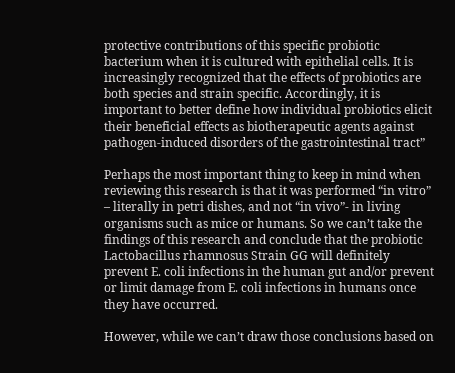protective contributions of this specific probiotic bacterium when it is cultured with epithelial cells. It is increasingly recognized that the effects of probiotics are both species and strain specific. Accordingly, it is important to better define how individual probiotics elicit their beneficial effects as biotherapeutic agents against pathogen-induced disorders of the gastrointestinal tract”

Perhaps the most important thing to keep in mind when reviewing this research is that it was performed “in vitro” – literally in petri dishes, and not “in vivo”- in living organisms such as mice or humans. So we can’t take the findings of this research and conclude that the probiotic Lactobacillus rhamnosus Strain GG will definitely prevent E. coli infections in the human gut and/or prevent or limit damage from E. coli infections in humans once they have occurred.

However, while we can’t draw those conclusions based on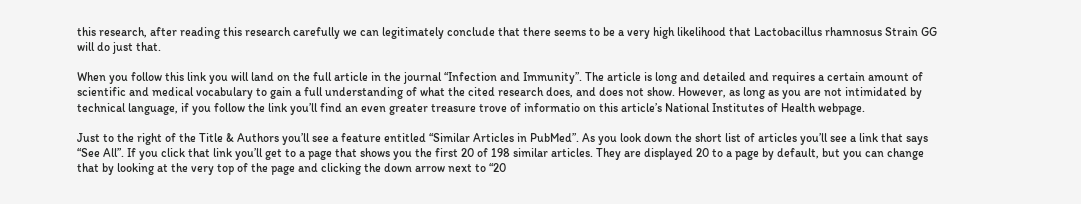this research, after reading this research carefully we can legitimately conclude that there seems to be a very high likelihood that Lactobacillus rhamnosus Strain GG will do just that.

When you follow this link you will land on the full article in the journal “Infection and Immunity”. The article is long and detailed and requires a certain amount of scientific and medical vocabulary to gain a full understanding of what the cited research does, and does not show. However, as long as you are not intimidated by technical language, if you follow the link you’ll find an even greater treasure trove of informatio on this article’s National Institutes of Health webpage.

Just to the right of the Title & Authors you’ll see a feature entitled “Similar Articles in PubMed”. As you look down the short list of articles you’ll see a link that says “See All”. If you click that link you’ll get to a page that shows you the first 20 of 198 similar articles. They are displayed 20 to a page by default, but you can change that by looking at the very top of the page and clicking the down arrow next to “20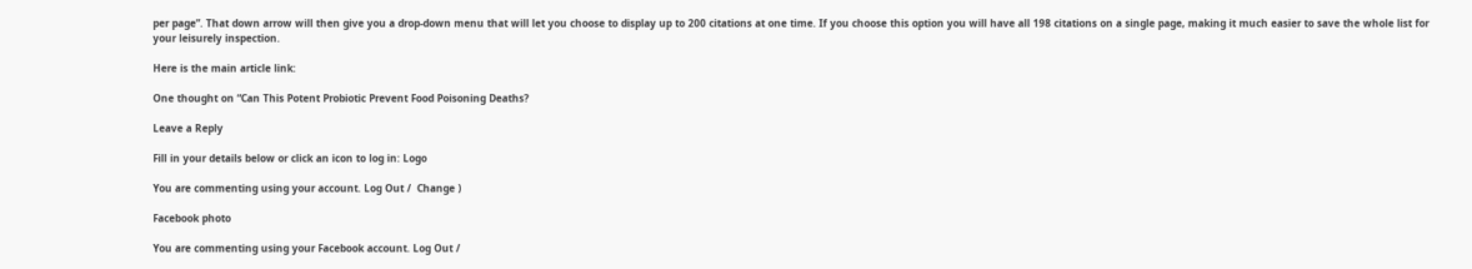per page”. That down arrow will then give you a drop-down menu that will let you choose to display up to 200 citations at one time. If you choose this option you will have all 198 citations on a single page, making it much easier to save the whole list for your leisurely inspection.

Here is the main article link:

One thought on “Can This Potent Probiotic Prevent Food Poisoning Deaths?

Leave a Reply

Fill in your details below or click an icon to log in: Logo

You are commenting using your account. Log Out /  Change )

Facebook photo

You are commenting using your Facebook account. Log Out /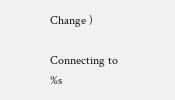Change )

Connecting to %s